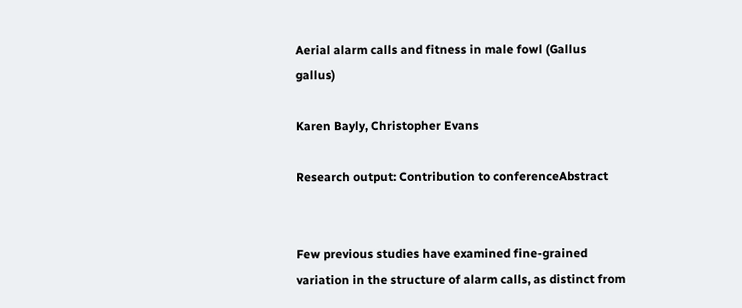Aerial alarm calls and fitness in male fowl (Gallus gallus)

Karen Bayly, Christopher Evans

Research output: Contribution to conferenceAbstract


Few previous studies have examined fine-grained variation in the structure of alarm calls, as distinct from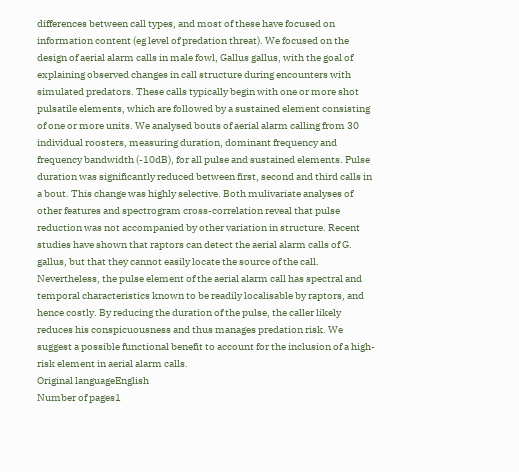differences between call types, and most of these have focused on information content (eg level of predation threat). We focused on the design of aerial alarm calls in male fowl, Gallus gallus, with the goal of explaining observed changes in call structure during encounters with simulated predators. These calls typically begin with one or more shot pulsatile elements, which are followed by a sustained element consisting of one or more units. We analysed bouts of aerial alarm calling from 30 individual roosters, measuring duration, dominant frequency and frequency bandwidth (-10dB), for all pulse and sustained elements. Pulse duration was significantly reduced between first, second and third calls in a bout. This change was highly selective. Both mulivariate analyses of other features and spectrogram cross-correlation reveal that pulse reduction was not accompanied by other variation in structure. Recent studies have shown that raptors can detect the aerial alarm calls of G. gallus, but that they cannot easily locate the source of the call. Nevertheless, the pulse element of the aerial alarm call has spectral and temporal characteristics known to be readily localisable by raptors, and hence costly. By reducing the duration of the pulse, the caller likely reduces his conspicuousness and thus manages predation risk. We suggest a possible functional benefit to account for the inclusion of a high-risk element in aerial alarm calls.
Original languageEnglish
Number of pages1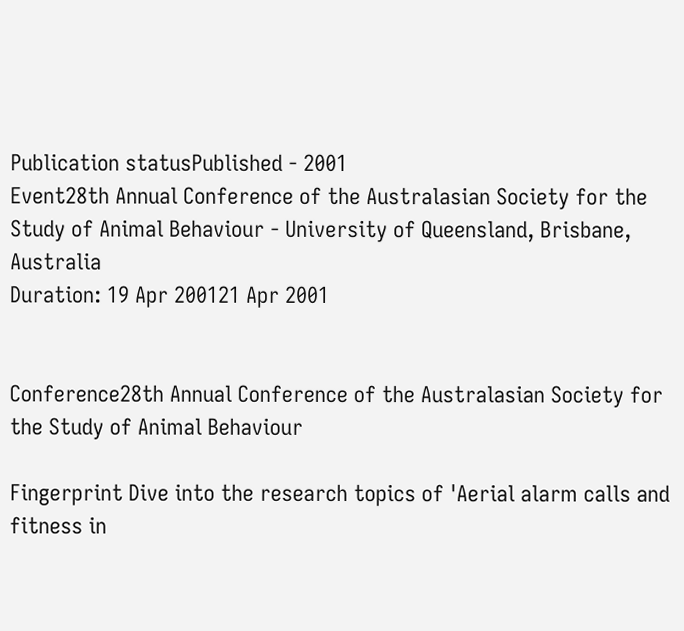Publication statusPublished - 2001
Event28th Annual Conference of the Australasian Society for the Study of Animal Behaviour - University of Queensland, Brisbane, Australia
Duration: 19 Apr 200121 Apr 2001


Conference28th Annual Conference of the Australasian Society for the Study of Animal Behaviour

Fingerprint Dive into the research topics of 'Aerial alarm calls and fitness in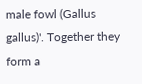male fowl (Gallus gallus)'. Together they form a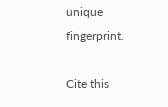unique fingerprint.

Cite this